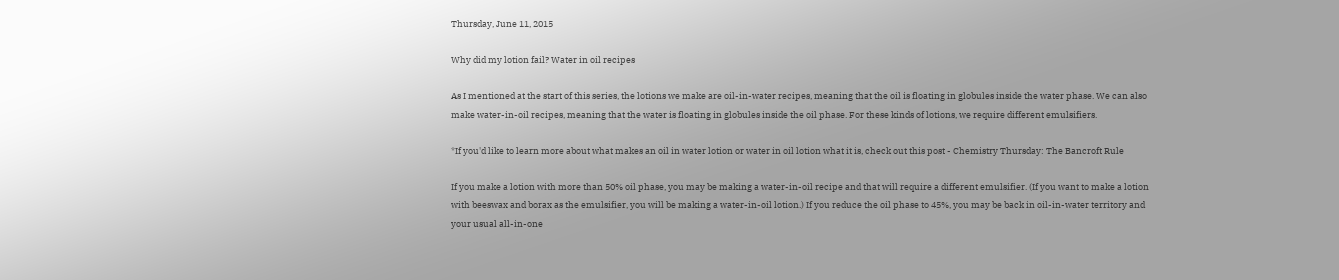Thursday, June 11, 2015

Why did my lotion fail? Water in oil recipes

As I mentioned at the start of this series, the lotions we make are oil-in-water recipes, meaning that the oil is floating in globules inside the water phase. We can also make water-in-oil recipes, meaning that the water is floating in globules inside the oil phase. For these kinds of lotions, we require different emulsifiers.

*If you'd like to learn more about what makes an oil in water lotion or water in oil lotion what it is, check out this post - Chemistry Thursday: The Bancroft Rule

If you make a lotion with more than 50% oil phase, you may be making a water-in-oil recipe and that will require a different emulsifier. (If you want to make a lotion with beeswax and borax as the emulsifier, you will be making a water-in-oil lotion.) If you reduce the oil phase to 45%, you may be back in oil-in-water territory and your usual all-in-one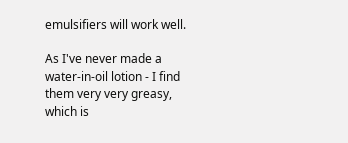emulsifiers will work well.

As I've never made a water-in-oil lotion - I find them very very greasy, which is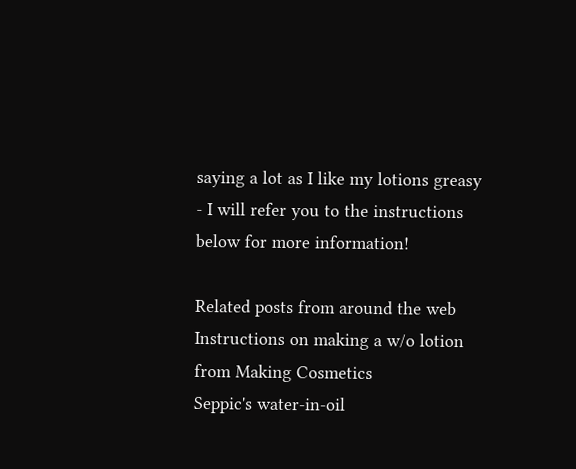saying a lot as I like my lotions greasy - I will refer you to the instructions below for more information!

Related posts from around the web
Instructions on making a w/o lotion from Making Cosmetics
Seppic's water-in-oil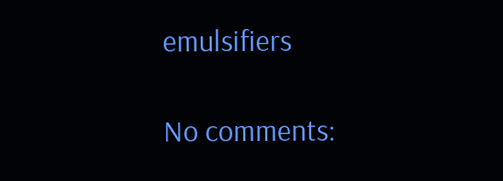emulsifiers

No comments: